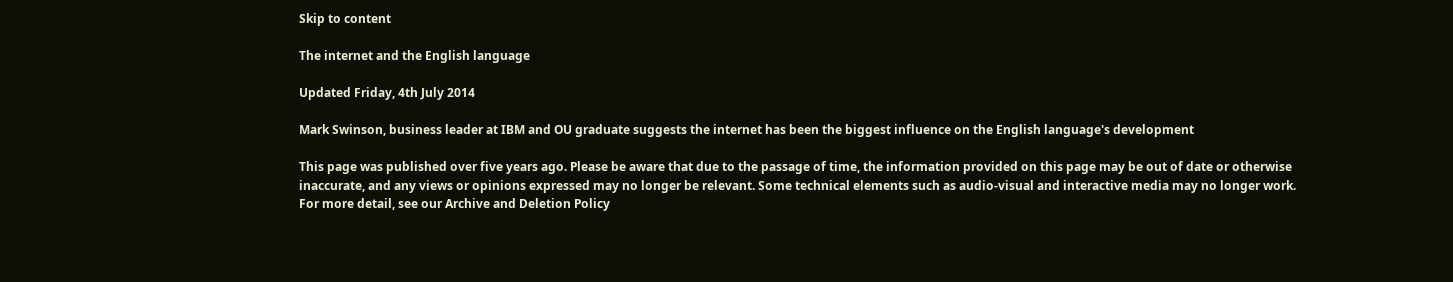Skip to content

The internet and the English language

Updated Friday, 4th July 2014

Mark Swinson, business leader at IBM and OU graduate suggests the internet has been the biggest influence on the English language's development

This page was published over five years ago. Please be aware that due to the passage of time, the information provided on this page may be out of date or otherwise inaccurate, and any views or opinions expressed may no longer be relevant. Some technical elements such as audio-visual and interactive media may no longer work. For more detail, see our Archive and Deletion Policy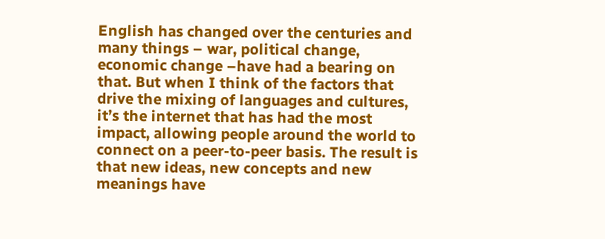English has changed over the centuries and many things – war, political change, economic change –have had a bearing on that. But when I think of the factors that drive the mixing of languages and cultures, it’s the internet that has had the most impact, allowing people around the world to connect on a peer-to-peer basis. The result is that new ideas, new concepts and new meanings have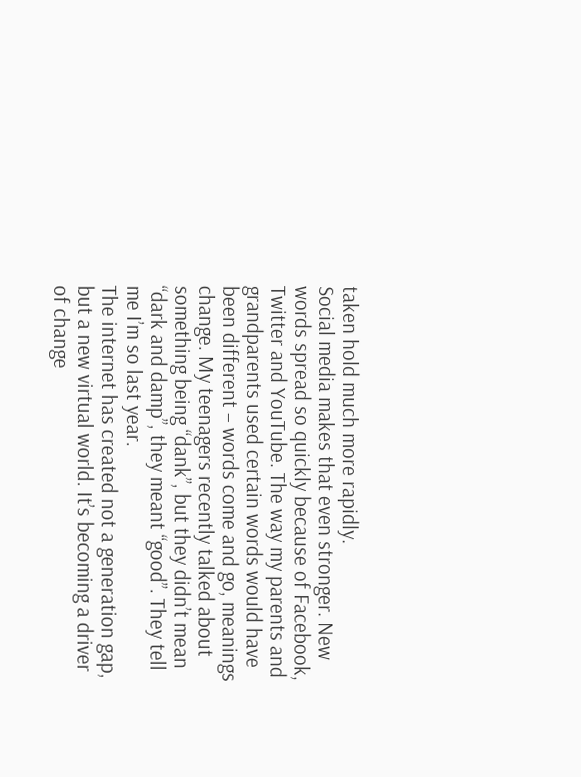taken hold much more rapidly.
Social media makes that even stronger. New words spread so quickly because of Facebook, Twitter and YouTube. The way my parents and grandparents used certain words would have been different – words come and go, meanings change. My teenagers recently talked about something being “dank”, but they didn’t mean “dark and damp”, they meant “good”. They tell me I’m so last year.
The internet has created not a generation gap, but a new virtual world. It’s becoming a driver of change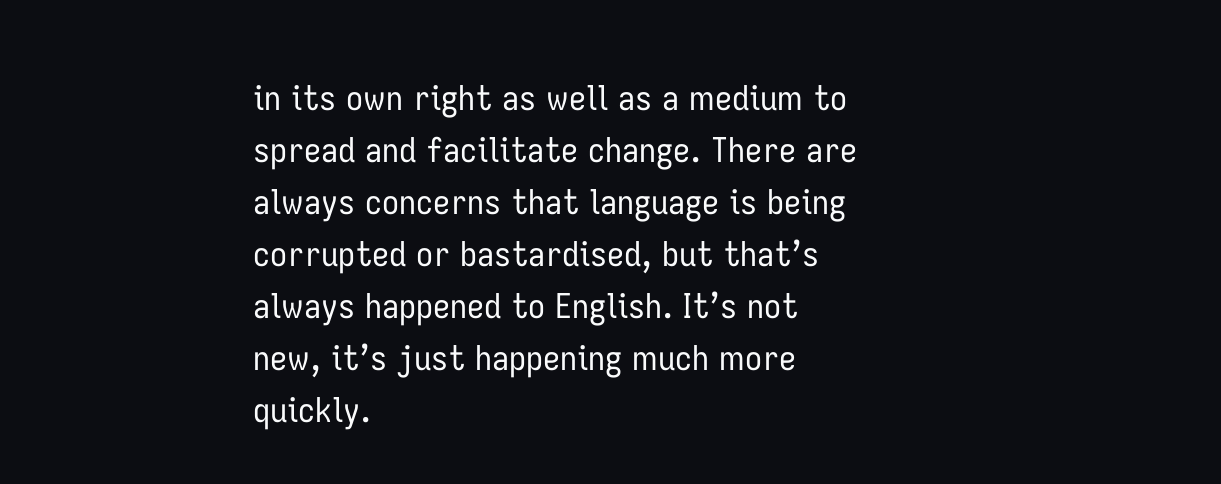in its own right as well as a medium to spread and facilitate change. There are always concerns that language is being corrupted or bastardised, but that’s always happened to English. It’s not new, it’s just happening much more quickly.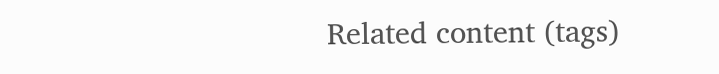Related content (tags)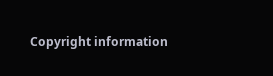Copyright information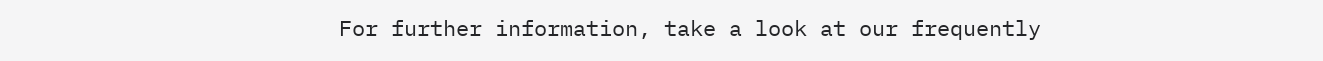For further information, take a look at our frequently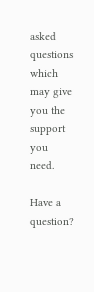asked questions which may give you the support you need.

Have a question?